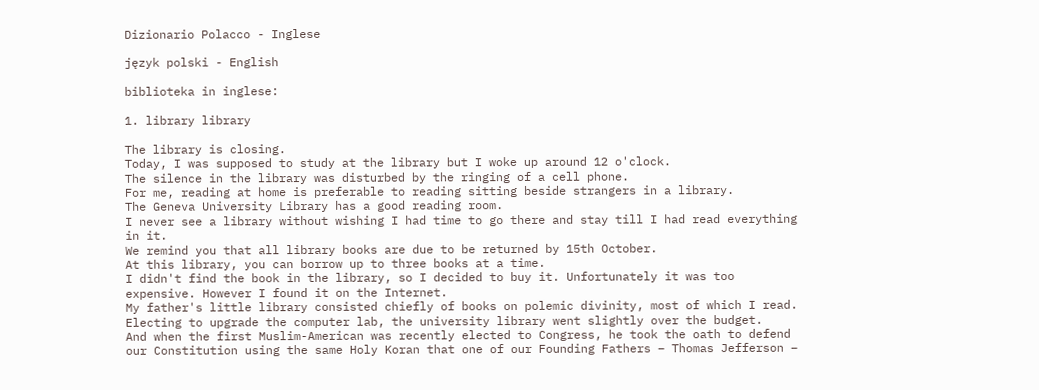Dizionario Polacco - Inglese

język polski - English

biblioteka in inglese:

1. library library

The library is closing.
Today, I was supposed to study at the library but I woke up around 12 o'clock.
The silence in the library was disturbed by the ringing of a cell phone.
For me, reading at home is preferable to reading sitting beside strangers in a library.
The Geneva University Library has a good reading room.
I never see a library without wishing I had time to go there and stay till I had read everything in it.
We remind you that all library books are due to be returned by 15th October.
At this library, you can borrow up to three books at a time.
I didn't find the book in the library, so I decided to buy it. Unfortunately it was too expensive. However I found it on the Internet.
My father's little library consisted chiefly of books on polemic divinity, most of which I read.
Electing to upgrade the computer lab, the university library went slightly over the budget.
And when the first Muslim-American was recently elected to Congress, he took the oath to defend our Constitution using the same Holy Koran that one of our Founding Fathers – Thomas Jefferson –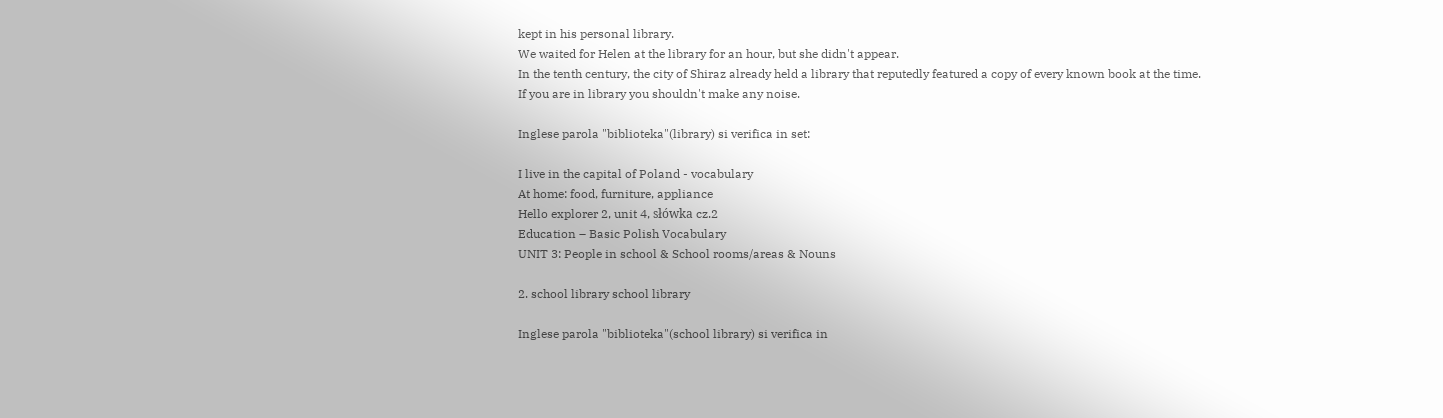kept in his personal library.
We waited for Helen at the library for an hour, but she didn't appear.
In the tenth century, the city of Shiraz already held a library that reputedly featured a copy of every known book at the time.
If you are in library you shouldn't make any noise.

Inglese parola "biblioteka"(library) si verifica in set:

I live in the capital of Poland - vocabulary
At home: food, furniture, appliance
Hello explorer 2, unit 4, słówka cz.2
Education – Basic Polish Vocabulary
UNIT 3: People in school & School rooms/areas & Nouns

2. school library school library

Inglese parola "biblioteka"(school library) si verifica in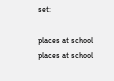set:

places at school
places at school